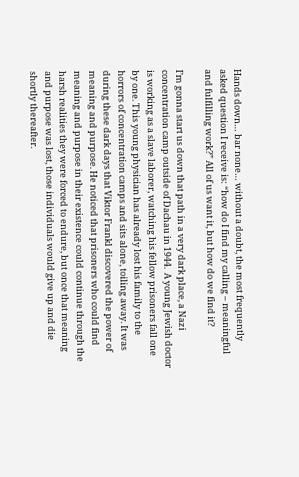Hands down… bar none… without a doubt, the most frequently asked question I receive is: “how do I find my calling – meaningful and fulfilling work?” All of us want it, but how do we find it?

I’m gonna start us down that path in a very dark place, a Nazi concentration camp outside of Dachau in 1944.  A young Jewish doctor is working as a slave laborer, watching his fellow prisoners fall one by one. This young physician has already lost his family to the horrors of concentration camps and sits alone, toiling away. It was during these dark days that Viktor Frankl discovered the power of meaning and purpose. He noticed that prisoners who could find meaning and purpose in their existence could continue through the harsh realities they were forced to endure, but once that meaning and purpose was lost, those individuals would give up and die shortly thereafter.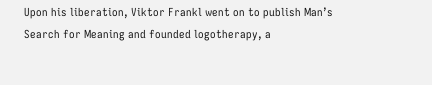Upon his liberation, Viktor Frankl went on to publish Man’s Search for Meaning and founded logotherapy, a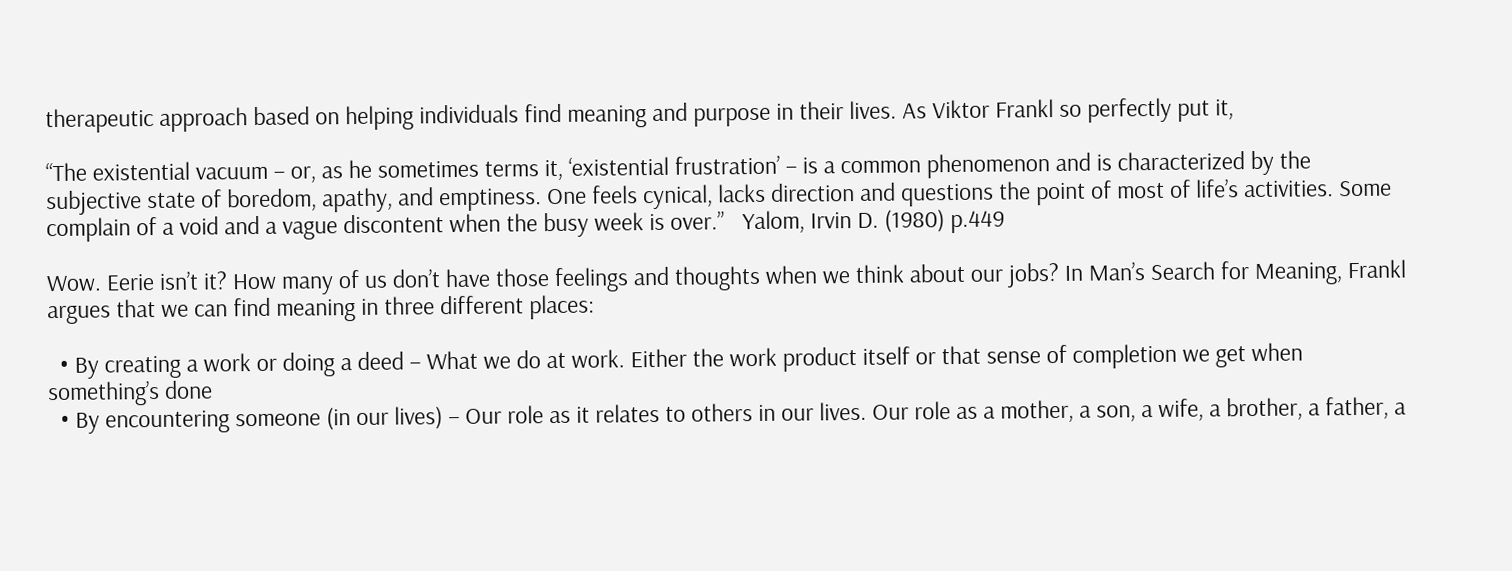therapeutic approach based on helping individuals find meaning and purpose in their lives. As Viktor Frankl so perfectly put it,

“The existential vacuum – or, as he sometimes terms it, ‘existential frustration’ – is a common phenomenon and is characterized by the subjective state of boredom, apathy, and emptiness. One feels cynical, lacks direction and questions the point of most of life’s activities. Some complain of a void and a vague discontent when the busy week is over.”   Yalom, Irvin D. (1980) p.449

Wow. Eerie isn’t it? How many of us don’t have those feelings and thoughts when we think about our jobs? In Man’s Search for Meaning, Frankl argues that we can find meaning in three different places:

  • By creating a work or doing a deed – What we do at work. Either the work product itself or that sense of completion we get when something’s done
  • By encountering someone (in our lives) – Our role as it relates to others in our lives. Our role as a mother, a son, a wife, a brother, a father, a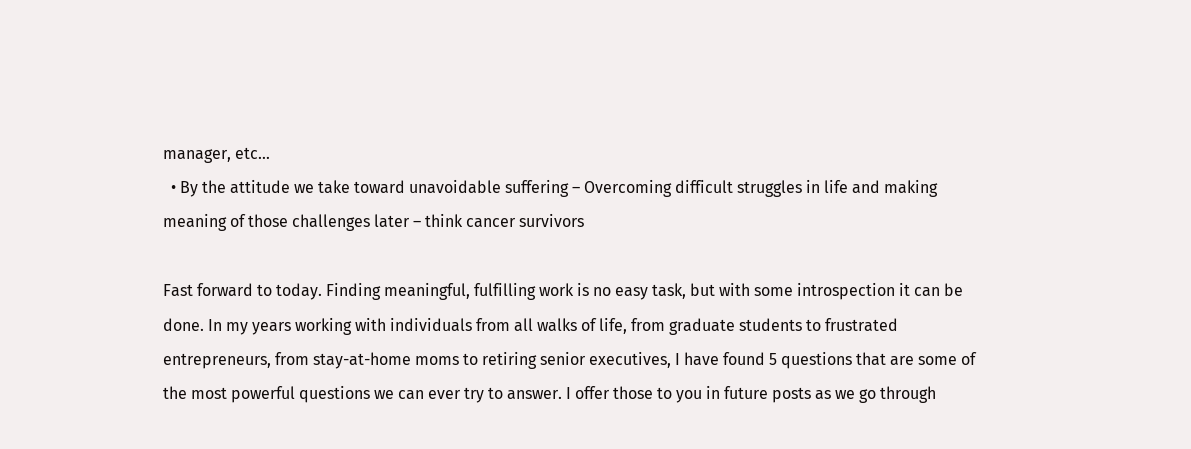manager, etc…
  • By the attitude we take toward unavoidable suffering – Overcoming difficult struggles in life and making meaning of those challenges later – think cancer survivors

Fast forward to today. Finding meaningful, fulfilling work is no easy task, but with some introspection it can be done. In my years working with individuals from all walks of life, from graduate students to frustrated entrepreneurs, from stay-at-home moms to retiring senior executives, I have found 5 questions that are some of the most powerful questions we can ever try to answer. I offer those to you in future posts as we go through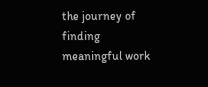the journey of finding meaningful work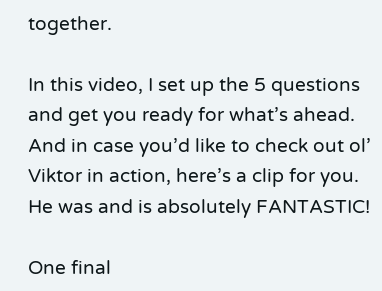together.

In this video, I set up the 5 questions and get you ready for what’s ahead.  And in case you’d like to check out ol’ Viktor in action, here’s a clip for you.  He was and is absolutely FANTASTIC!

One final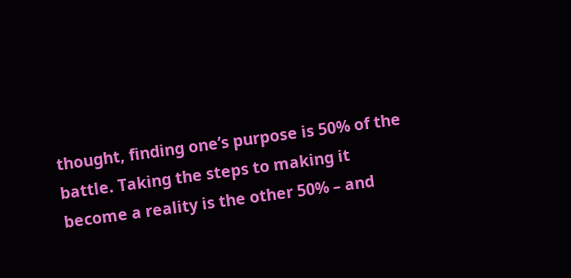thought, finding one’s purpose is 50% of the battle. Taking the steps to making it become a reality is the other 50% – and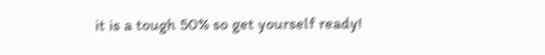it is a tough 50% so get yourself ready!